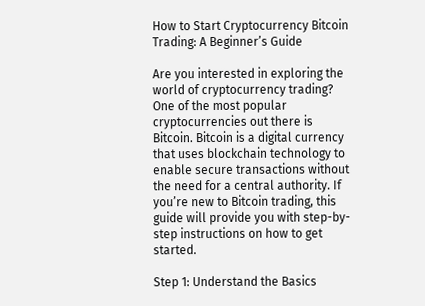How to Start Cryptocurrency Bitcoin Trading: A Beginner’s Guide

Are you interested in exploring the world of cryptocurrency trading? One of the most popular cryptocurrencies out there is Bitcoin. Bitcoin is a digital currency that uses blockchain technology to enable secure transactions without the need for a central authority. If you’re new to Bitcoin trading, this guide will provide you with step-by-step instructions on how to get started.

Step 1: Understand the Basics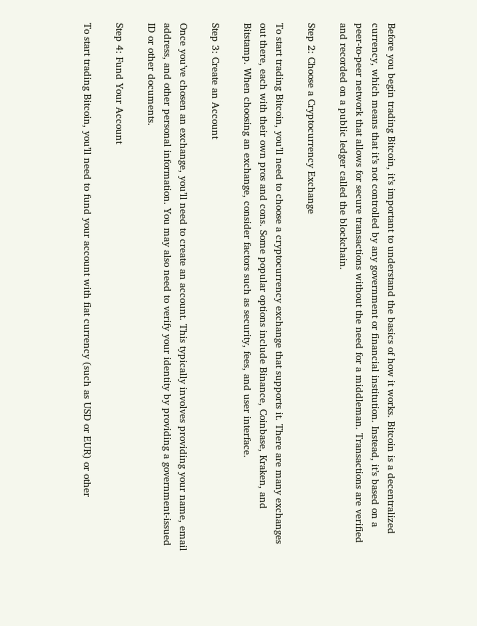Before you begin trading Bitcoin, it’s important to understand the basics of how it works. Bitcoin is a decentralized currency, which means that it’s not controlled by any government or financial institution. Instead, it’s based on a peer-to-peer network that allows for secure transactions without the need for a middleman. Transactions are verified and recorded on a public ledger called the blockchain.

Step 2: Choose a Cryptocurrency Exchange

To start trading Bitcoin, you’ll need to choose a cryptocurrency exchange that supports it. There are many exchanges out there, each with their own pros and cons. Some popular options include Binance, Coinbase, Kraken, and Bitstamp. When choosing an exchange, consider factors such as security, fees, and user interface.

Step 3: Create an Account

Once you’ve chosen an exchange, you’ll need to create an account. This typically involves providing your name, email address, and other personal information. You may also need to verify your identity by providing a government-issued ID or other documents.

Step 4: Fund Your Account

To start trading Bitcoin, you’ll need to fund your account with fiat currency (such as USD or EUR) or other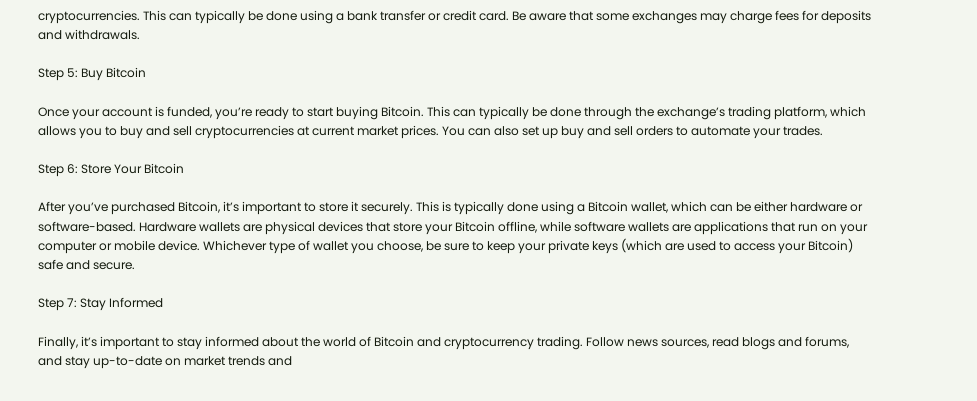cryptocurrencies. This can typically be done using a bank transfer or credit card. Be aware that some exchanges may charge fees for deposits and withdrawals.

Step 5: Buy Bitcoin

Once your account is funded, you’re ready to start buying Bitcoin. This can typically be done through the exchange’s trading platform, which allows you to buy and sell cryptocurrencies at current market prices. You can also set up buy and sell orders to automate your trades.

Step 6: Store Your Bitcoin

After you’ve purchased Bitcoin, it’s important to store it securely. This is typically done using a Bitcoin wallet, which can be either hardware or software-based. Hardware wallets are physical devices that store your Bitcoin offline, while software wallets are applications that run on your computer or mobile device. Whichever type of wallet you choose, be sure to keep your private keys (which are used to access your Bitcoin) safe and secure.

Step 7: Stay Informed

Finally, it’s important to stay informed about the world of Bitcoin and cryptocurrency trading. Follow news sources, read blogs and forums, and stay up-to-date on market trends and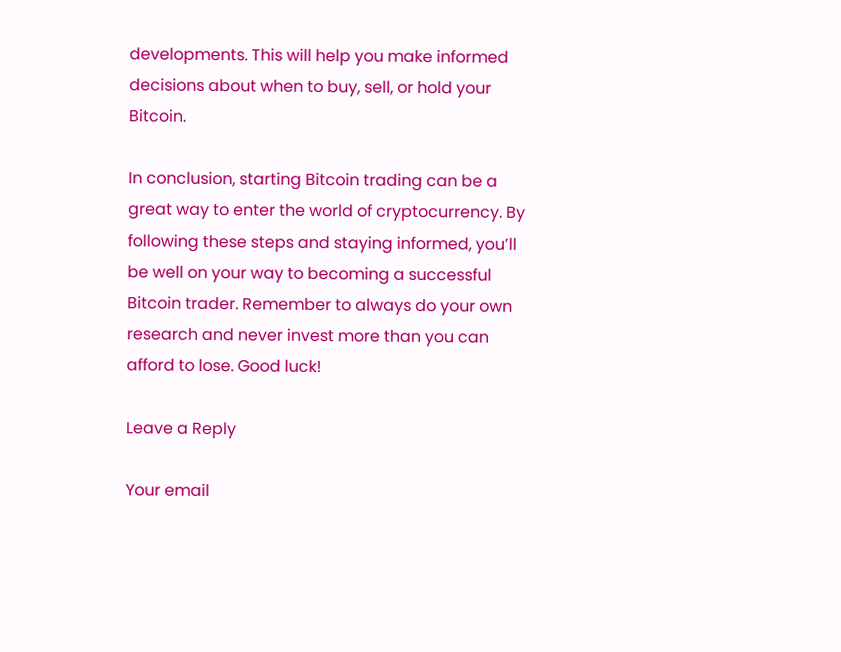developments. This will help you make informed decisions about when to buy, sell, or hold your Bitcoin.

In conclusion, starting Bitcoin trading can be a great way to enter the world of cryptocurrency. By following these steps and staying informed, you’ll be well on your way to becoming a successful Bitcoin trader. Remember to always do your own research and never invest more than you can afford to lose. Good luck!

Leave a Reply

Your email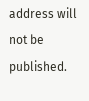address will not be published.